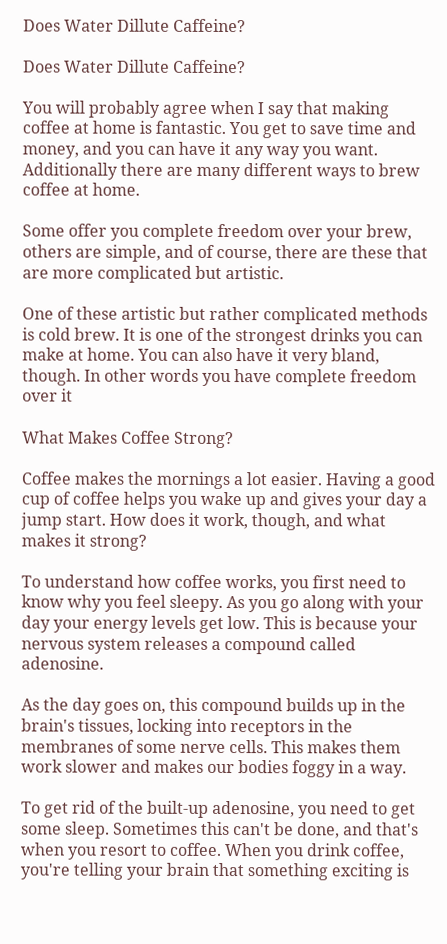Does Water Dillute Caffeine?

Does Water Dillute Caffeine?

You will probably agree when I say that making coffee at home is fantastic. You get to save time and money, and you can have it any way you want. Additionally there are many different ways to brew coffee at home.

Some offer you complete freedom over your brew, others are simple, and of course, there are these that are more complicated but artistic.

One of these artistic but rather complicated methods is cold brew. It is one of the strongest drinks you can make at home. You can also have it very bland, though. In other words you have complete freedom over it

What Makes Coffee Strong?

Coffee makes the mornings a lot easier. Having a good cup of coffee helps you wake up and gives your day a jump start. How does it work, though, and what makes it strong?

To understand how coffee works, you first need to know why you feel sleepy. As you go along with your day your energy levels get low. This is because your nervous system releases a compound called adenosine.

As the day goes on, this compound builds up in the brain's tissues, locking into receptors in the membranes of some nerve cells. This makes them work slower and makes our bodies foggy in a way.

To get rid of the built-up adenosine, you need to get some sleep. Sometimes this can't be done, and that's when you resort to coffee. When you drink coffee, you're telling your brain that something exciting is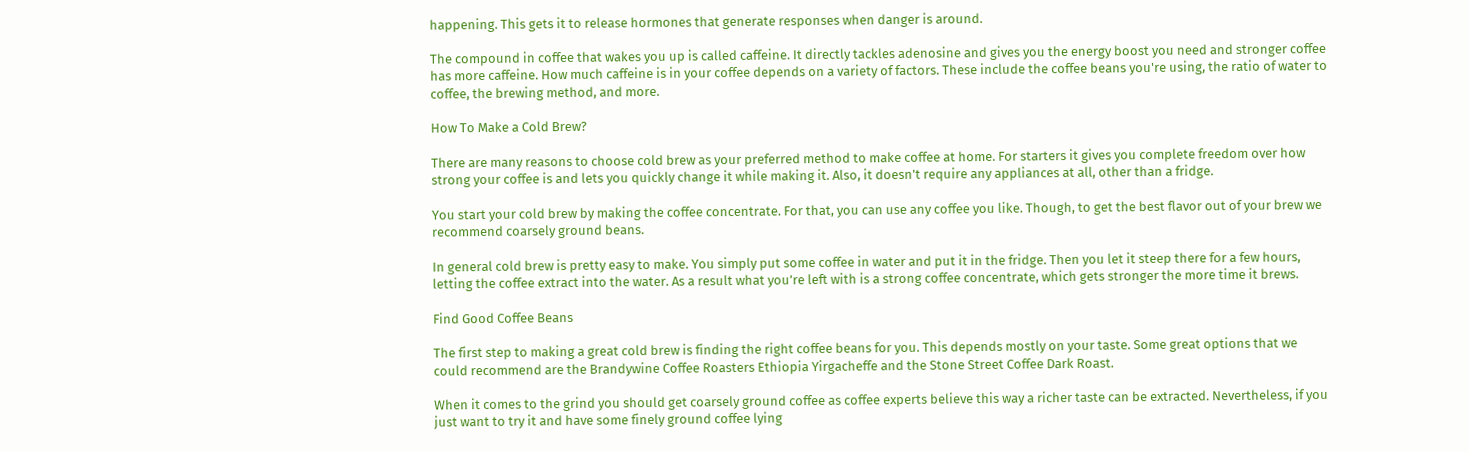happening. This gets it to release hormones that generate responses when danger is around.

The compound in coffee that wakes you up is called caffeine. It directly tackles adenosine and gives you the energy boost you need and stronger coffee has more caffeine. How much caffeine is in your coffee depends on a variety of factors. These include the coffee beans you're using, the ratio of water to coffee, the brewing method, and more.

How To Make a Cold Brew?

There are many reasons to choose cold brew as your preferred method to make coffee at home. For starters it gives you complete freedom over how strong your coffee is and lets you quickly change it while making it. Also, it doesn't require any appliances at all, other than a fridge.

You start your cold brew by making the coffee concentrate. For that, you can use any coffee you like. Though, to get the best flavor out of your brew we recommend coarsely ground beans.

In general cold brew is pretty easy to make. You simply put some coffee in water and put it in the fridge. Then you let it steep there for a few hours, letting the coffee extract into the water. As a result what you’re left with is a strong coffee concentrate, which gets stronger the more time it brews.

Find Good Coffee Beans

The first step to making a great cold brew is finding the right coffee beans for you. This depends mostly on your taste. Some great options that we could recommend are the Brandywine Coffee Roasters Ethiopia Yirgacheffe and the Stone Street Coffee Dark Roast.

When it comes to the grind you should get coarsely ground coffee as coffee experts believe this way a richer taste can be extracted. Nevertheless, if you just want to try it and have some finely ground coffee lying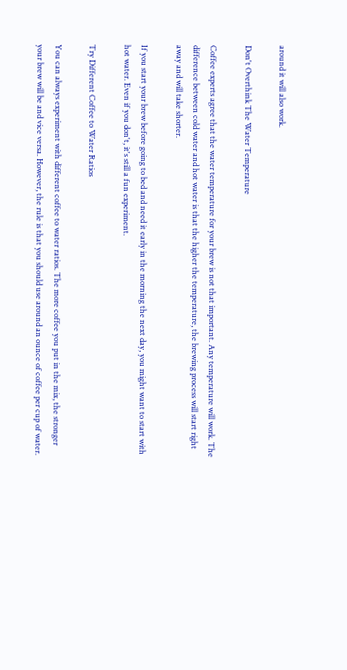around it will also work.

Don't Overthink The Water Temperature

Coffee experts agree that the water temperature for your brew is not that important. Any temperature will work. The difference between cold water and hot water is that the higher the temperature, the brewing process will start right away and will take shorter.

If you start your brew before going to bed and need it early in the morning the next day, you might want to start with hot water. Even if you don't, it's still a fun experiment.

Try Different Coffee to Water Ratios

You can always experiment with different coffee to water ratios. The more coffee you put in the mix, the stronger your brew will be and vice versa. However, the rule is that you should use around an ounce of coffee per cup of water.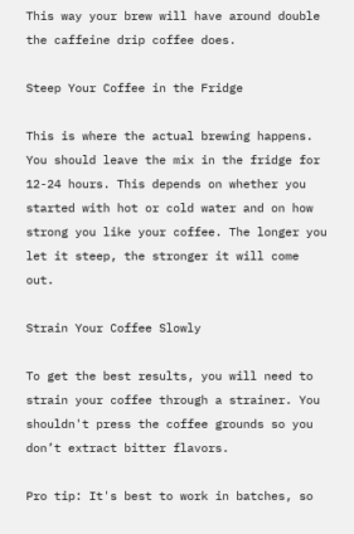This way your brew will have around double the caffeine drip coffee does.

Steep Your Coffee in the Fridge

This is where the actual brewing happens. You should leave the mix in the fridge for 12-24 hours. This depends on whether you started with hot or cold water and on how strong you like your coffee. The longer you let it steep, the stronger it will come out.

Strain Your Coffee Slowly

To get the best results, you will need to strain your coffee through a strainer. You shouldn't press the coffee grounds so you don’t extract bitter flavors.

Pro tip: It's best to work in batches, so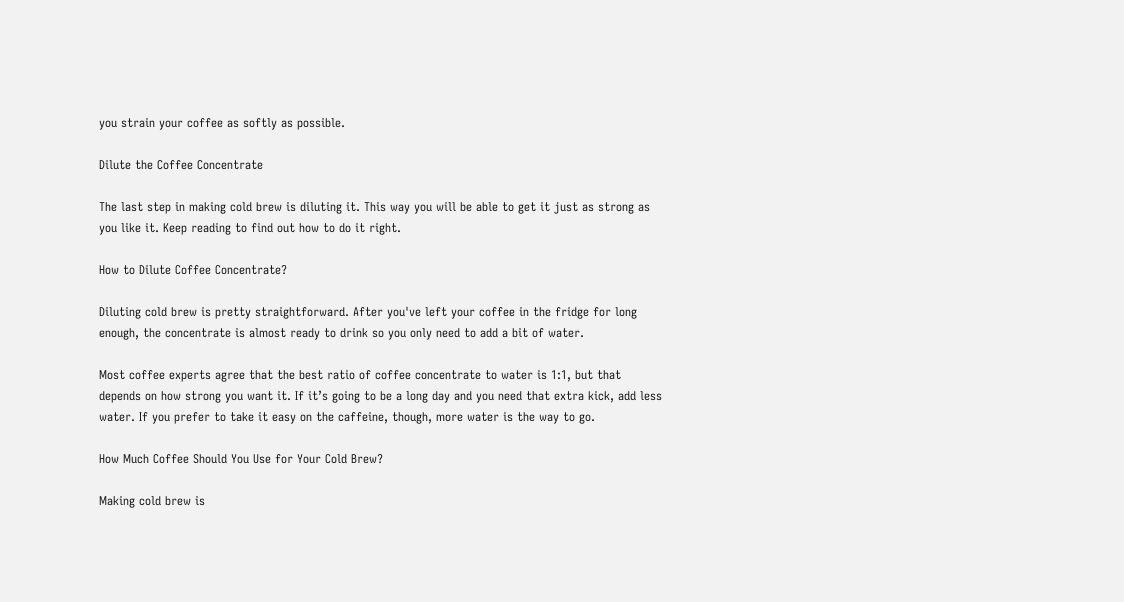you strain your coffee as softly as possible.

Dilute the Coffee Concentrate

The last step in making cold brew is diluting it. This way you will be able to get it just as strong as you like it. Keep reading to find out how to do it right.

How to Dilute Coffee Concentrate?

Diluting cold brew is pretty straightforward. After you've left your coffee in the fridge for long enough, the concentrate is almost ready to drink so you only need to add a bit of water.

Most coffee experts agree that the best ratio of coffee concentrate to water is 1:1, but that depends on how strong you want it. If it’s going to be a long day and you need that extra kick, add less water. If you prefer to take it easy on the caffeine, though, more water is the way to go.

How Much Coffee Should You Use for Your Cold Brew?

Making cold brew is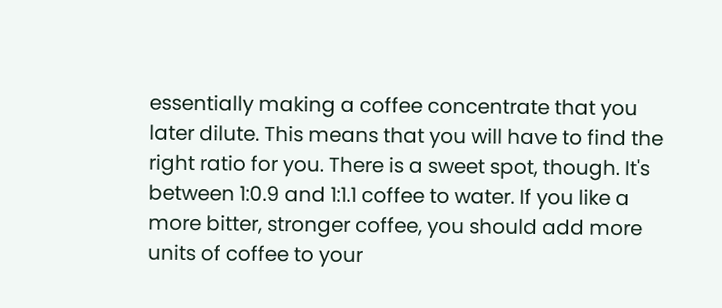essentially making a coffee concentrate that you later dilute. This means that you will have to find the right ratio for you. There is a sweet spot, though. It's between 1:0.9 and 1:1.1 coffee to water. If you like a more bitter, stronger coffee, you should add more units of coffee to your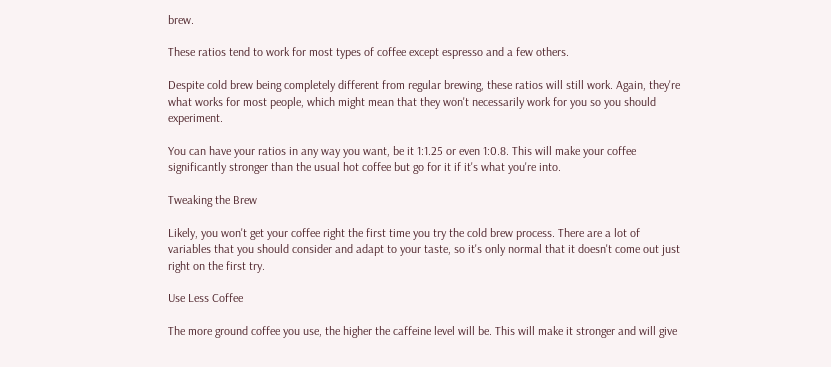brew.

These ratios tend to work for most types of coffee except espresso and a few others.

Despite cold brew being completely different from regular brewing, these ratios will still work. Again, they're what works for most people, which might mean that they won't necessarily work for you so you should experiment.

You can have your ratios in any way you want, be it 1:1.25 or even 1:0.8. This will make your coffee significantly stronger than the usual hot coffee but go for it if it's what you're into.

Tweaking the Brew

Likely, you won't get your coffee right the first time you try the cold brew process. There are a lot of variables that you should consider and adapt to your taste, so it's only normal that it doesn't come out just right on the first try.

Use Less Coffee

The more ground coffee you use, the higher the caffeine level will be. This will make it stronger and will give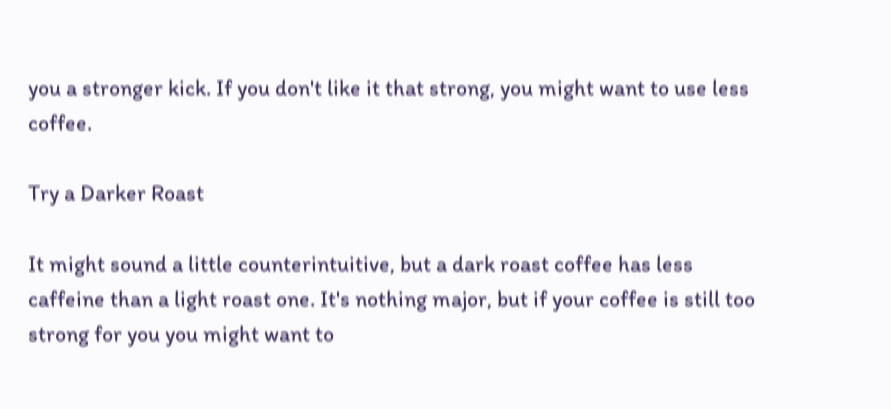you a stronger kick. If you don't like it that strong, you might want to use less coffee.

Try a Darker Roast

It might sound a little counterintuitive, but a dark roast coffee has less caffeine than a light roast one. It's nothing major, but if your coffee is still too strong for you you might want to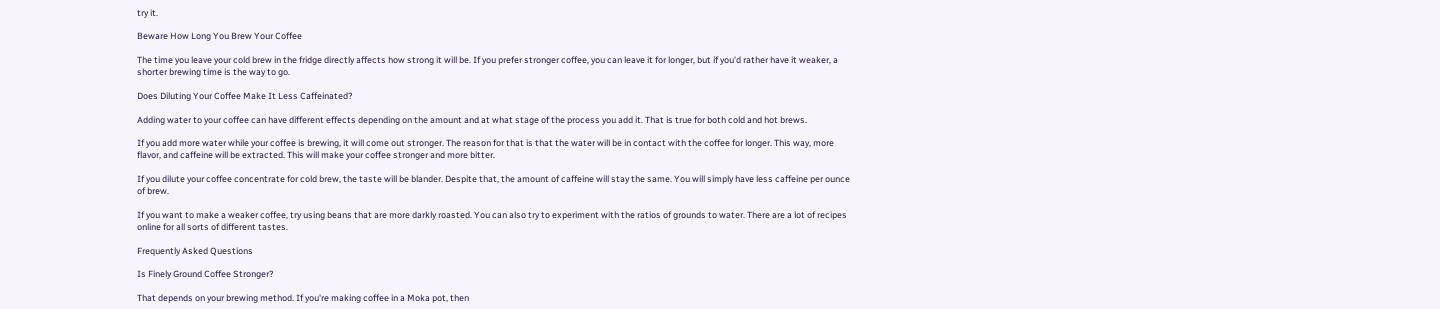try it.

Beware How Long You Brew Your Coffee

The time you leave your cold brew in the fridge directly affects how strong it will be. If you prefer stronger coffee, you can leave it for longer, but if you'd rather have it weaker, a shorter brewing time is the way to go.

Does Diluting Your Coffee Make It Less Caffeinated?

Adding water to your coffee can have different effects depending on the amount and at what stage of the process you add it. That is true for both cold and hot brews.

If you add more water while your coffee is brewing, it will come out stronger. The reason for that is that the water will be in contact with the coffee for longer. This way, more flavor, and caffeine will be extracted. This will make your coffee stronger and more bitter.

If you dilute your coffee concentrate for cold brew, the taste will be blander. Despite that, the amount of caffeine will stay the same. You will simply have less caffeine per ounce of brew.

If you want to make a weaker coffee, try using beans that are more darkly roasted. You can also try to experiment with the ratios of grounds to water. There are a lot of recipes online for all sorts of different tastes.

Frequently Asked Questions

Is Finely Ground Coffee Stronger?

That depends on your brewing method. If you're making coffee in a Moka pot, then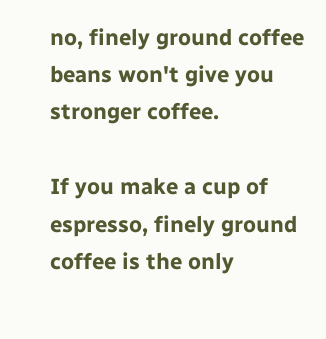no, finely ground coffee beans won't give you stronger coffee.

If you make a cup of espresso, finely ground coffee is the only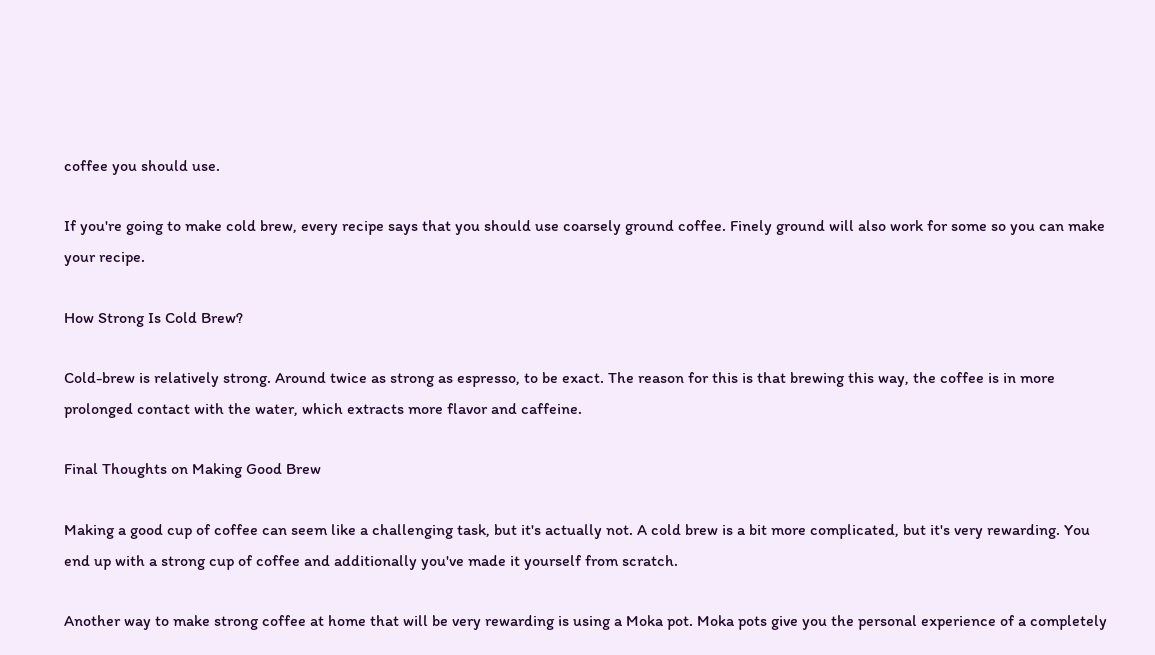coffee you should use.

If you're going to make cold brew, every recipe says that you should use coarsely ground coffee. Finely ground will also work for some so you can make your recipe.

How Strong Is Cold Brew?

Cold-brew is relatively strong. Around twice as strong as espresso, to be exact. The reason for this is that brewing this way, the coffee is in more prolonged contact with the water, which extracts more flavor and caffeine.

Final Thoughts on Making Good Brew

Making a good cup of coffee can seem like a challenging task, but it's actually not. A cold brew is a bit more complicated, but it's very rewarding. You end up with a strong cup of coffee and additionally you've made it yourself from scratch.

Another way to make strong coffee at home that will be very rewarding is using a Moka pot. Moka pots give you the personal experience of a completely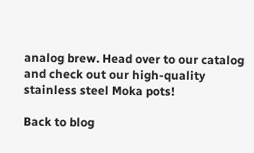analog brew. Head over to our catalog and check out our high-quality stainless steel Moka pots!

Back to blog